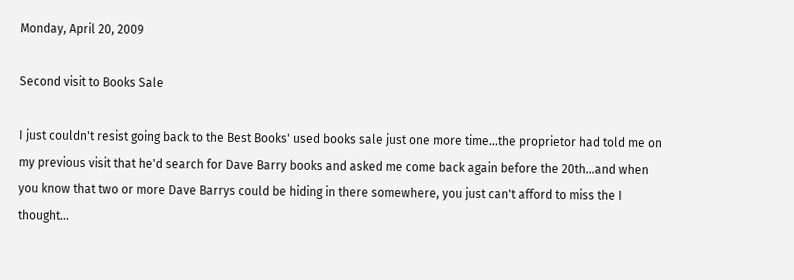Monday, April 20, 2009

Second visit to Books Sale

I just couldn't resist going back to the Best Books' used books sale just one more time...the proprietor had told me on my previous visit that he'd search for Dave Barry books and asked me come back again before the 20th...and when you know that two or more Dave Barrys could be hiding in there somewhere, you just can't afford to miss the I thought...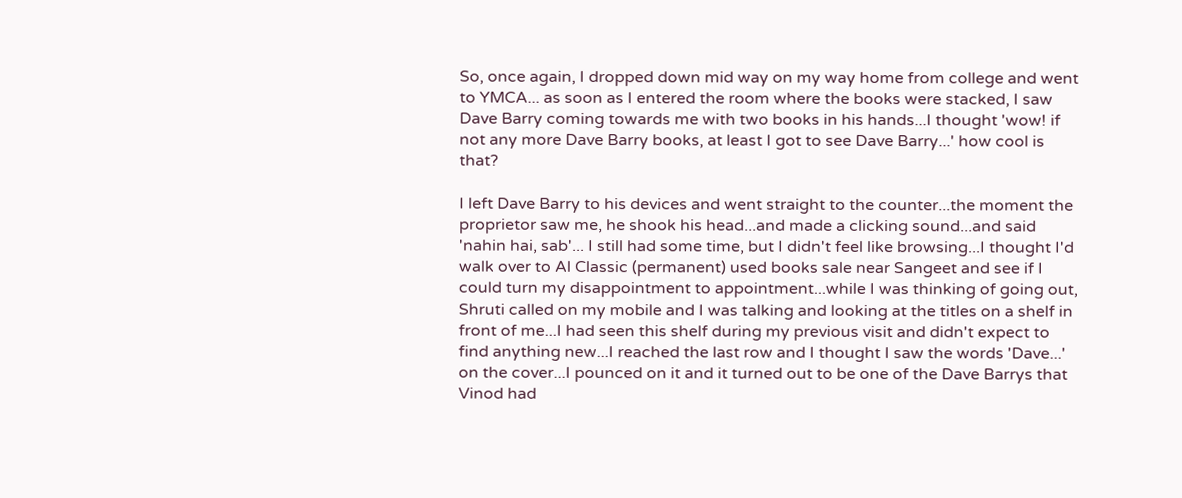So, once again, I dropped down mid way on my way home from college and went to YMCA... as soon as I entered the room where the books were stacked, I saw Dave Barry coming towards me with two books in his hands...I thought 'wow! if not any more Dave Barry books, at least I got to see Dave Barry...' how cool is that?

I left Dave Barry to his devices and went straight to the counter...the moment the proprietor saw me, he shook his head...and made a clicking sound...and said 'nahin hai, sab'... I still had some time, but I didn't feel like browsing...I thought I'd walk over to Al Classic (permanent) used books sale near Sangeet and see if I could turn my disappointment to appointment...while I was thinking of going out, Shruti called on my mobile and I was talking and looking at the titles on a shelf in front of me...I had seen this shelf during my previous visit and didn't expect to find anything new...I reached the last row and I thought I saw the words 'Dave...' on the cover...I pounced on it and it turned out to be one of the Dave Barrys that Vinod had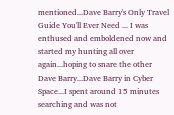mentioned...Dave Barry's Only Travel Guide You'll Ever Need ... I was enthused and emboldened now and started my hunting all over again...hoping to snare the other Dave Barry...Dave Barry in Cyber Space...I spent around 15 minutes searching and was not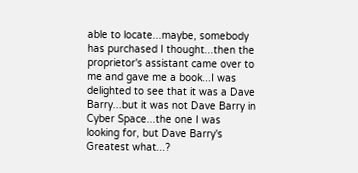able to locate...maybe, somebody has purchased I thought...then the proprietor's assistant came over to me and gave me a book...I was delighted to see that it was a Dave Barry...but it was not Dave Barry in Cyber Space...the one I was looking for, but Dave Barry's Greatest what...?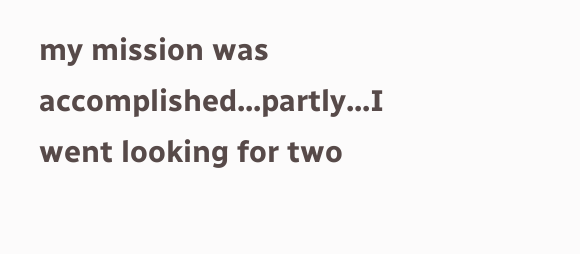my mission was accomplished...partly...I went looking for two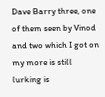Dave Barry three, one of them seen by Vinod and two which I got on my more is still lurking is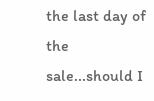the last day of the sale...should I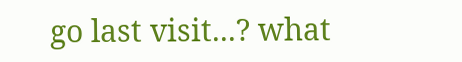go last visit...? what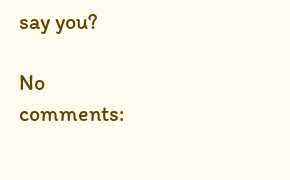say you?

No comments: